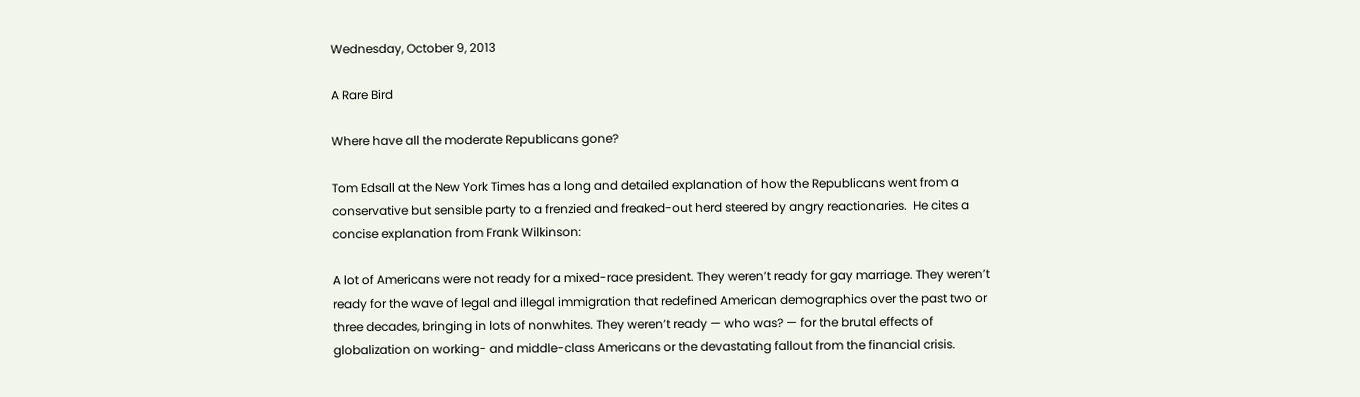Wednesday, October 9, 2013

A Rare Bird

Where have all the moderate Republicans gone?

Tom Edsall at the New York Times has a long and detailed explanation of how the Republicans went from a conservative but sensible party to a frenzied and freaked-out herd steered by angry reactionaries.  He cites a concise explanation from Frank Wilkinson:

A lot of Americans were not ready for a mixed-race president. They weren’t ready for gay marriage. They weren’t ready for the wave of legal and illegal immigration that redefined American demographics over the past two or three decades, bringing in lots of nonwhites. They weren’t ready — who was? — for the brutal effects of globalization on working- and middle-class Americans or the devastating fallout from the financial crisis.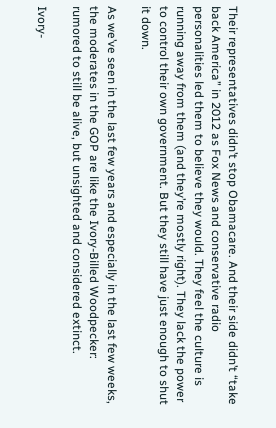Their representatives didn’t stop Obamacare. And their side didn’t “take back America” in 2012 as Fox News and conservative radio personalities led them to believe they would. They feel the culture is running away from them (and they’re mostly right). They lack the power to control their own government. But they still have just enough to shut it down.

As we’ve seen in the last few years and especially in the last few weeks, the moderates in the GOP are like the Ivory-Billed Woodpecker: rumored to still be alive, but unsighted and considered extinct.

Ivory-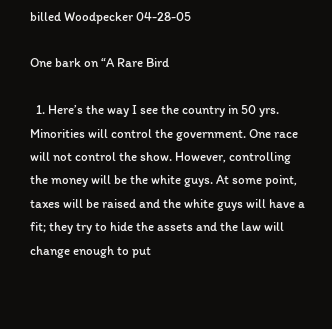billed Woodpecker 04-28-05

One bark on “A Rare Bird

  1. Here’s the way I see the country in 50 yrs. Minorities will control the government. One race will not control the show. However, controlling the money will be the white guys. At some point, taxes will be raised and the white guys will have a fit; they try to hide the assets and the law will change enough to put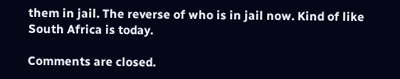them in jail. The reverse of who is in jail now. Kind of like South Africa is today.

Comments are closed.